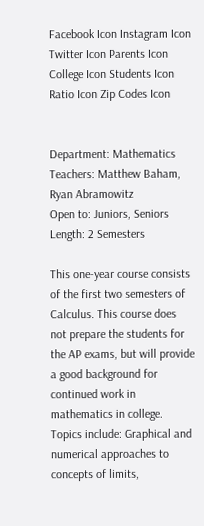Facebook Icon Instagram Icon Twitter Icon Parents Icon College Icon Students Icon Ratio Icon Zip Codes Icon


Department: Mathematics
Teachers: Matthew Baham, Ryan Abramowitz
Open to: Juniors, Seniors
Length: 2 Semesters

This one-year course consists of the first two semesters of Calculus. This course does not prepare the students for the AP exams, but will provide a good background for continued work in mathematics in college. Topics include: Graphical and numerical approaches to concepts of limits,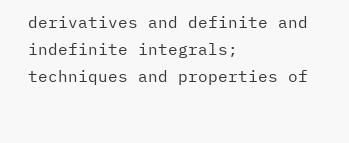derivatives and definite and indefinite integrals; techniques and properties of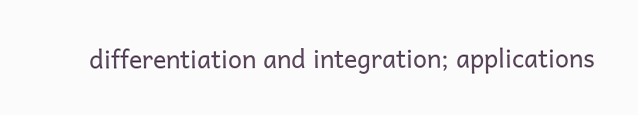differentiation and integration; applications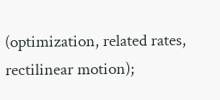(optimization, related rates, rectilinear motion);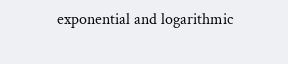exponential and logarithmic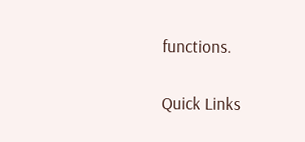functions.

Quick Links